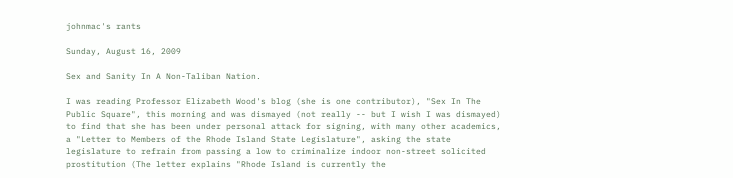johnmac's rants

Sunday, August 16, 2009

Sex and Sanity In A Non-Taliban Nation.

I was reading Professor Elizabeth Wood's blog (she is one contributor), "Sex In The Public Square", this morning and was dismayed (not really -- but I wish I was dismayed) to find that she has been under personal attack for signing, with many other academics, a "Letter to Members of the Rhode Island State Legislature", asking the state legislature to refrain from passing a low to criminalize indoor non-street solicited prostitution (The letter explains "Rhode Island is currently the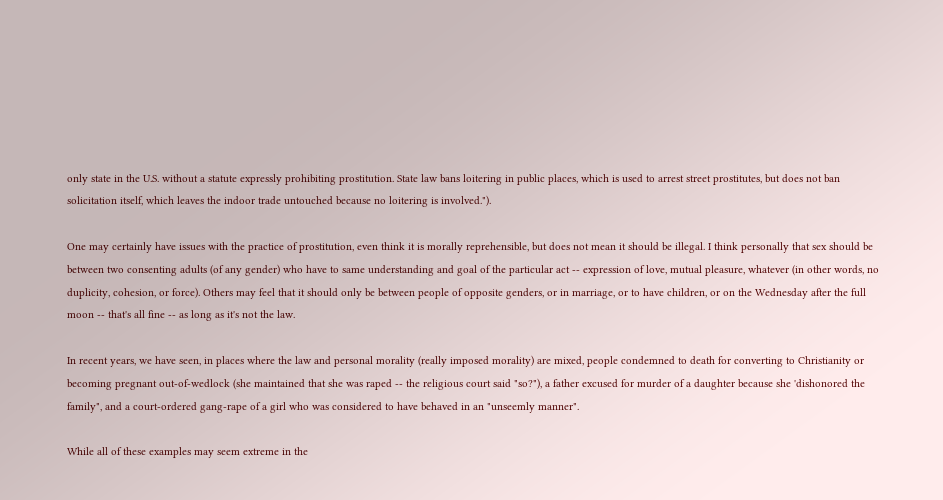only state in the U.S. without a statute expressly prohibiting prostitution. State law bans loitering in public places, which is used to arrest street prostitutes, but does not ban solicitation itself, which leaves the indoor trade untouched because no loitering is involved.").

One may certainly have issues with the practice of prostitution, even think it is morally reprehensible, but does not mean it should be illegal. I think personally that sex should be between two consenting adults (of any gender) who have to same understanding and goal of the particular act -- expression of love, mutual pleasure, whatever (in other words, no duplicity, cohesion, or force). Others may feel that it should only be between people of opposite genders, or in marriage, or to have children, or on the Wednesday after the full moon -- that's all fine -- as long as it's not the law.

In recent years, we have seen, in places where the law and personal morality (really imposed morality) are mixed, people condemned to death for converting to Christianity or becoming pregnant out-of-wedlock (she maintained that she was raped -- the religious court said "so?"), a father excused for murder of a daughter because she 'dishonored the family", and a court-ordered gang-rape of a girl who was considered to have behaved in an "unseemly manner".

While all of these examples may seem extreme in the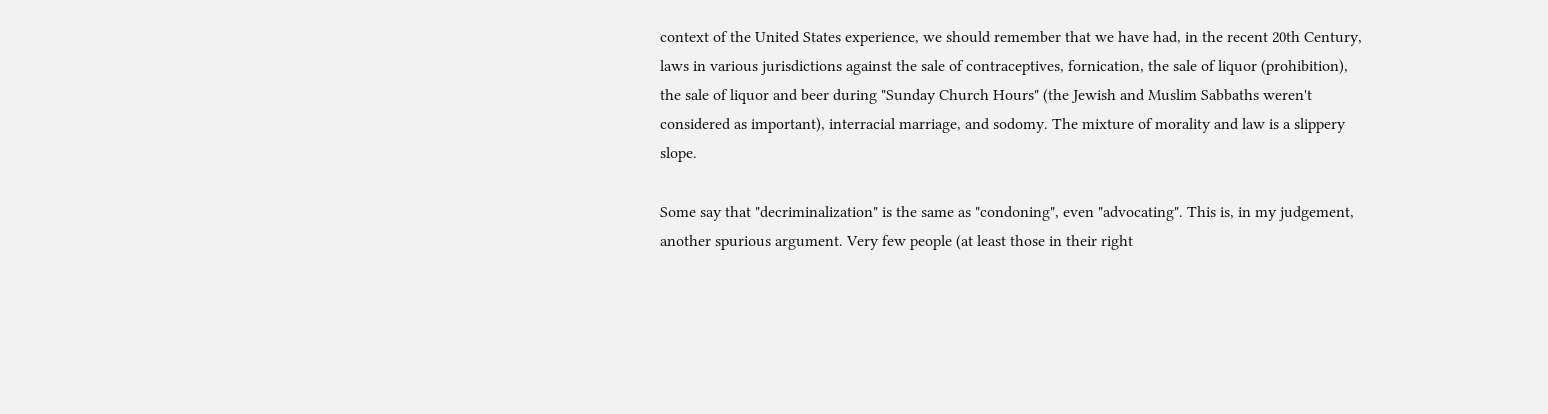context of the United States experience, we should remember that we have had, in the recent 20th Century, laws in various jurisdictions against the sale of contraceptives, fornication, the sale of liquor (prohibition), the sale of liquor and beer during "Sunday Church Hours" (the Jewish and Muslim Sabbaths weren't considered as important), interracial marriage, and sodomy. The mixture of morality and law is a slippery slope.

Some say that "decriminalization" is the same as "condoning", even "advocating". This is, in my judgement, another spurious argument. Very few people (at least those in their right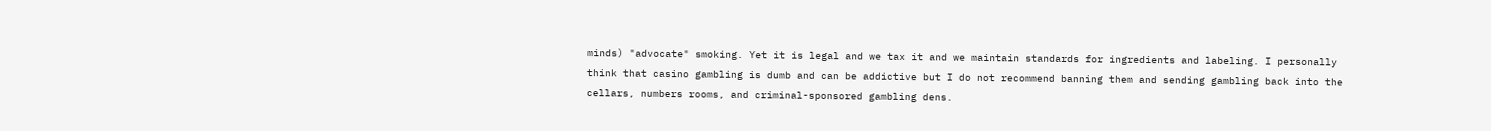minds) "advocate" smoking. Yet it is legal and we tax it and we maintain standards for ingredients and labeling. I personally think that casino gambling is dumb and can be addictive but I do not recommend banning them and sending gambling back into the cellars, numbers rooms, and criminal-sponsored gambling dens.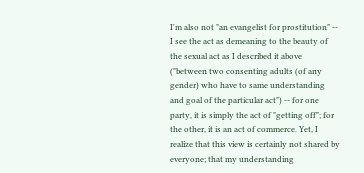I'm also not "an evangelist for prostitution" -- I see the act as demeaning to the beauty of the sexual act as I described it above ("between two consenting adults (of any gender) who have to same understanding and goal of the particular act") -- for one party, it is simply the act of "getting off"; for the other, it is an act of commerce. Yet, I realize that this view is certainly not shared by everyone; that my understanding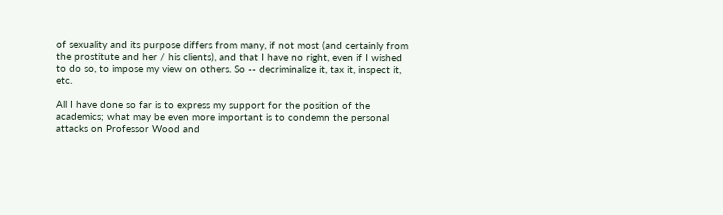of sexuality and its purpose differs from many, if not most (and certainly from the prostitute and her / his clients), and that I have no right, even if I wished to do so, to impose my view on others. So -- decriminalize it, tax it, inspect it, etc.

All I have done so far is to express my support for the position of the academics; what may be even more important is to condemn the personal attacks on Professor Wood and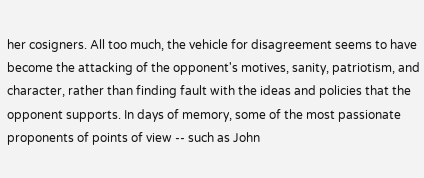her cosigners. All too much, the vehicle for disagreement seems to have become the attacking of the opponent's motives, sanity, patriotism, and character, rather than finding fault with the ideas and policies that the opponent supports. In days of memory, some of the most passionate proponents of points of view -- such as John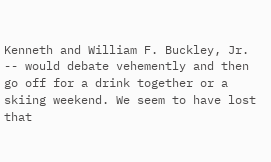Kenneth and William F. Buckley, Jr. -- would debate vehemently and then go off for a drink together or a skiing weekend. We seem to have lost that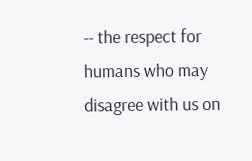-- the respect for humans who may disagree with us on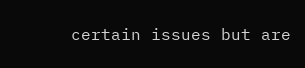certain issues but are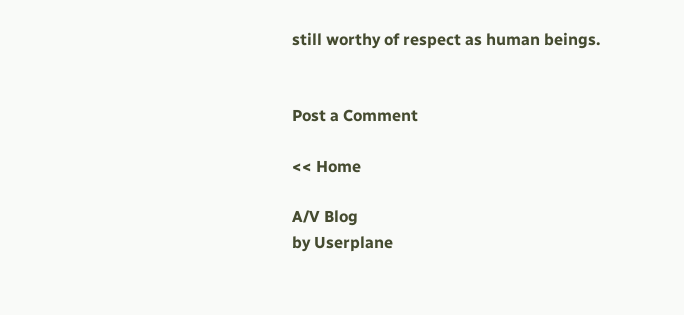still worthy of respect as human beings.


Post a Comment

<< Home

A/V Blog
by Userplane